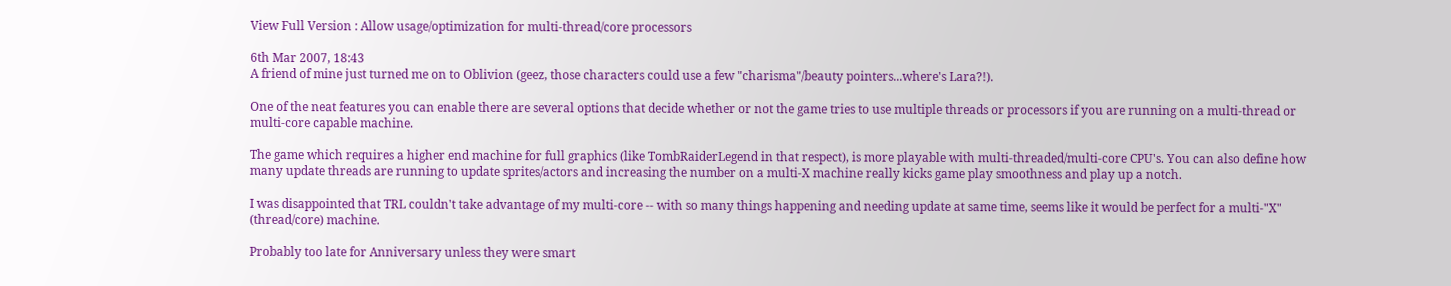View Full Version : Allow usage/optimization for multi-thread/core processors

6th Mar 2007, 18:43
A friend of mine just turned me on to Oblivion (geez, those characters could use a few "charisma"/beauty pointers...where's Lara?!).

One of the neat features you can enable there are several options that decide whether or not the game tries to use multiple threads or processors if you are running on a multi-thread or multi-core capable machine.

The game which requires a higher end machine for full graphics (like TombRaiderLegend in that respect), is more playable with multi-threaded/multi-core CPU's. You can also define how many update threads are running to update sprites/actors and increasing the number on a multi-X machine really kicks game play smoothness and play up a notch.

I was disappointed that TRL couldn't take advantage of my multi-core -- with so many things happening and needing update at same time, seems like it would be perfect for a multi-"X" (thread/core) machine.

Probably too late for Anniversary unless they were smart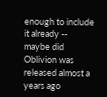enough to include it already -- maybe did Oblivion was released almost a years ago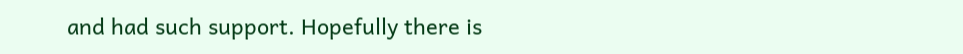and had such support. Hopefully there is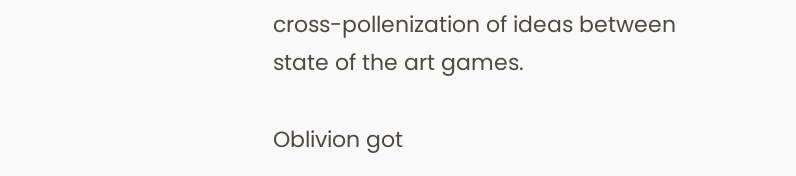cross-pollenization of ideas between state of the art games.

Oblivion got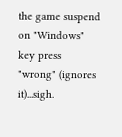the game suspend on "Windows" key press "wrong" (ignores it)...sigh.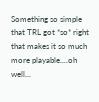Something so simple that TRL got *so* right that makes it so much more playable....oh well...